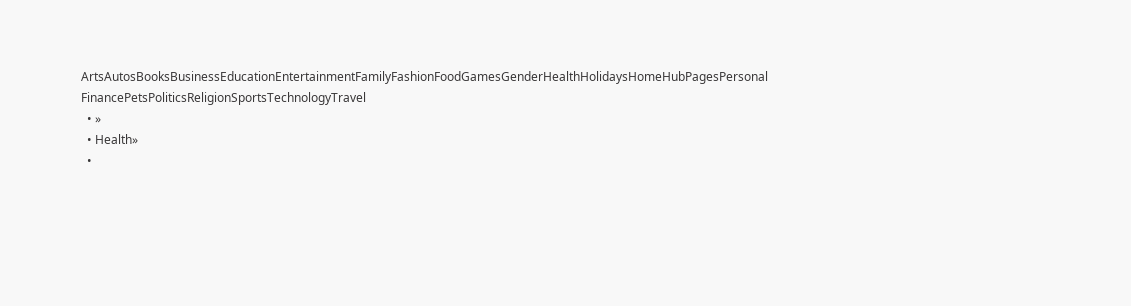ArtsAutosBooksBusinessEducationEntertainmentFamilyFashionFoodGamesGenderHealthHolidaysHomeHubPagesPersonal FinancePetsPoliticsReligionSportsTechnologyTravel
  • »
  • Health»
  •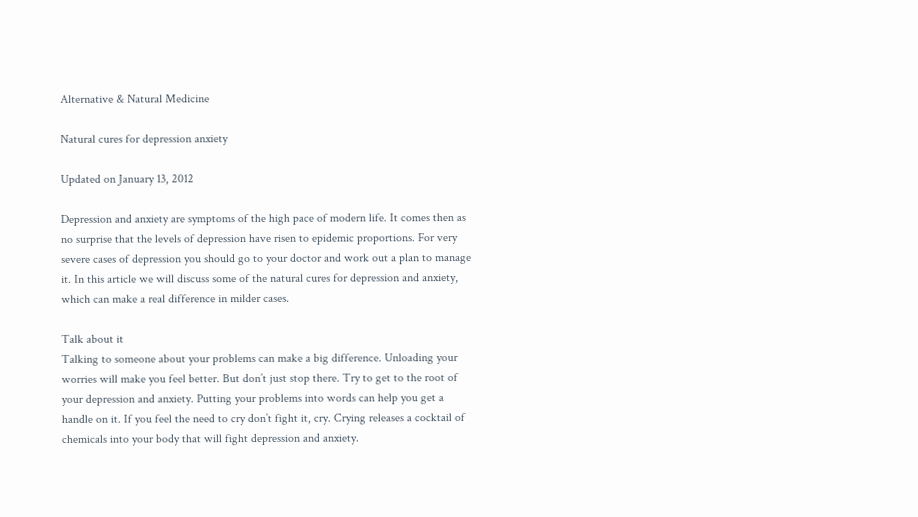Alternative & Natural Medicine

Natural cures for depression anxiety

Updated on January 13, 2012

Depression and anxiety are symptoms of the high pace of modern life. It comes then as no surprise that the levels of depression have risen to epidemic proportions. For very severe cases of depression you should go to your doctor and work out a plan to manage it. In this article we will discuss some of the natural cures for depression and anxiety, which can make a real difference in milder cases.

Talk about it
Talking to someone about your problems can make a big difference. Unloading your worries will make you feel better. But don’t just stop there. Try to get to the root of your depression and anxiety. Putting your problems into words can help you get a handle on it. If you feel the need to cry don’t fight it, cry. Crying releases a cocktail of chemicals into your body that will fight depression and anxiety.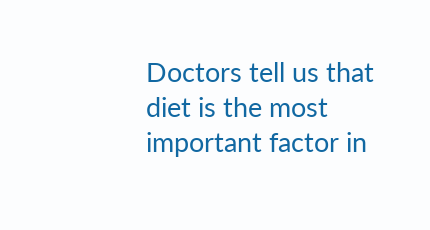Doctors tell us that diet is the most important factor in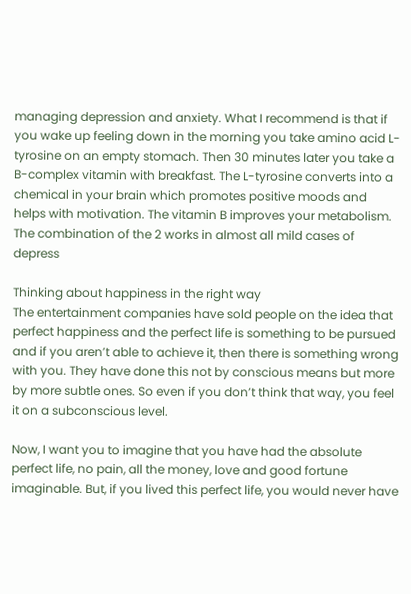managing depression and anxiety. What I recommend is that if you wake up feeling down in the morning you take amino acid L-tyrosine on an empty stomach. Then 30 minutes later you take a B-complex vitamin with breakfast. The L-tyrosine converts into a chemical in your brain which promotes positive moods and helps with motivation. The vitamin B improves your metabolism. The combination of the 2 works in almost all mild cases of depress

Thinking about happiness in the right way
The entertainment companies have sold people on the idea that perfect happiness and the perfect life is something to be pursued and if you aren’t able to achieve it, then there is something wrong with you. They have done this not by conscious means but more by more subtle ones. So even if you don’t think that way, you feel it on a subconscious level.

Now, I want you to imagine that you have had the absolute perfect life, no pain, all the money, love and good fortune imaginable. But, if you lived this perfect life, you would never have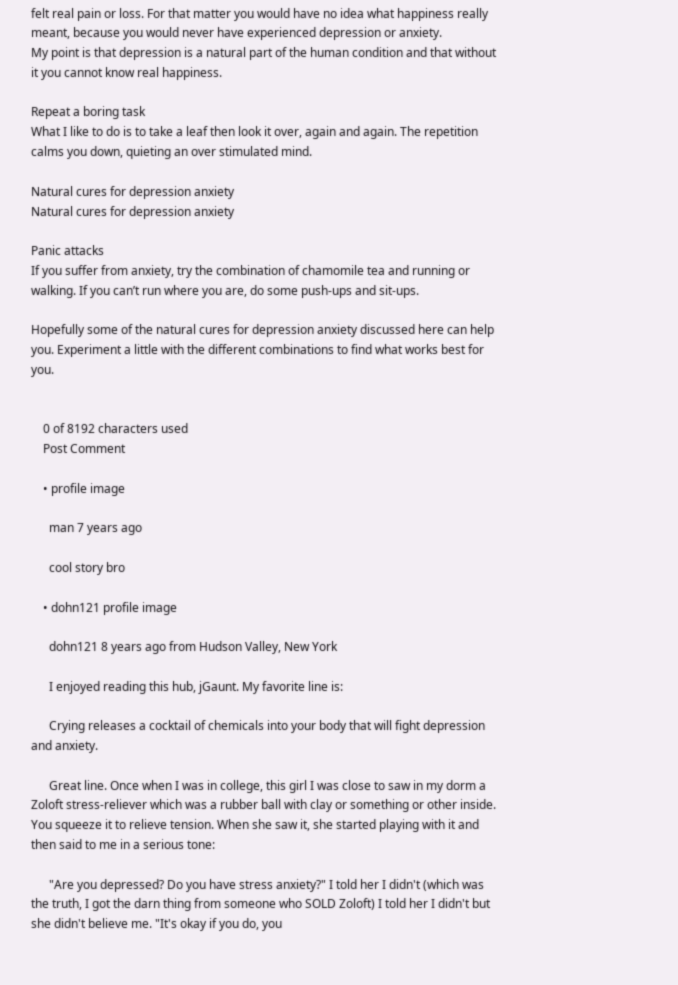felt real pain or loss. For that matter you would have no idea what happiness really meant, because you would never have experienced depression or anxiety.
My point is that depression is a natural part of the human condition and that without it you cannot know real happiness.

Repeat a boring task
What I like to do is to take a leaf then look it over, again and again. The repetition calms you down, quieting an over stimulated mind.

Natural cures for depression anxiety
Natural cures for depression anxiety

Panic attacks
If you suffer from anxiety, try the combination of chamomile tea and running or walking. If you can’t run where you are, do some push-ups and sit-ups.

Hopefully some of the natural cures for depression anxiety discussed here can help you. Experiment a little with the different combinations to find what works best for you.


    0 of 8192 characters used
    Post Comment

    • profile image

      man 7 years ago

      cool story bro

    • dohn121 profile image

      dohn121 8 years ago from Hudson Valley, New York

      I enjoyed reading this hub, jGaunt. My favorite line is:

      Crying releases a cocktail of chemicals into your body that will fight depression and anxiety.

      Great line. Once when I was in college, this girl I was close to saw in my dorm a Zoloft stress-reliever which was a rubber ball with clay or something or other inside. You squeeze it to relieve tension. When she saw it, she started playing with it and then said to me in a serious tone:

      "Are you depressed? Do you have stress anxiety?" I told her I didn't (which was the truth, I got the darn thing from someone who SOLD Zoloft) I told her I didn't but she didn't believe me. "It's okay if you do, you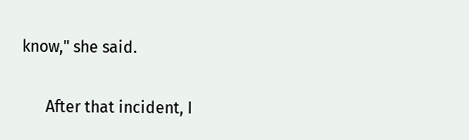know," she said.

      After that incident, I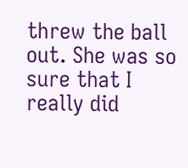threw the ball out. She was so sure that I really did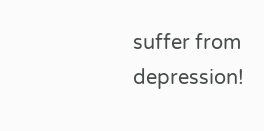suffer from depression!